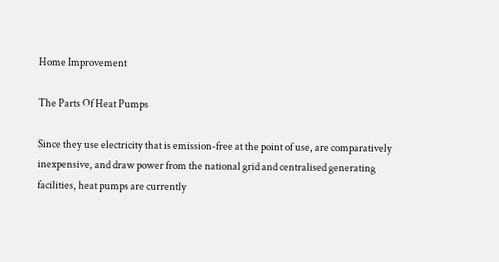Home Improvement

The Parts Of Heat Pumps

Since they use electricity that is emission-free at the point of use, are comparatively inexpensive, and draw power from the national grid and centralised generating facilities, heat pumps are currently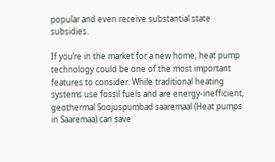popular and even receive substantial state subsidies.

If you’re in the market for a new home, heat pump technology could be one of the most important features to consider. While traditional heating systems use fossil fuels and are energy-inefficient, geothermal Soojuspumbad saaremaal (Heat pumps in Saaremaa) can save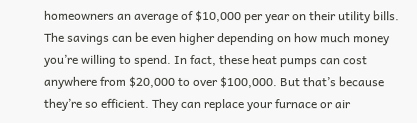homeowners an average of $10,000 per year on their utility bills. The savings can be even higher depending on how much money you’re willing to spend. In fact, these heat pumps can cost anywhere from $20,000 to over $100,000. But that’s because they’re so efficient. They can replace your furnace or air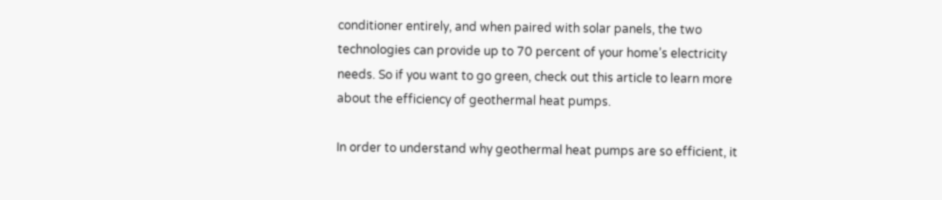conditioner entirely, and when paired with solar panels, the two technologies can provide up to 70 percent of your home’s electricity needs. So if you want to go green, check out this article to learn more about the efficiency of geothermal heat pumps.

In order to understand why geothermal heat pumps are so efficient, it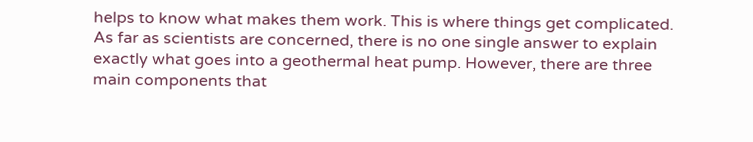helps to know what makes them work. This is where things get complicated. As far as scientists are concerned, there is no one single answer to explain exactly what goes into a geothermal heat pump. However, there are three main components that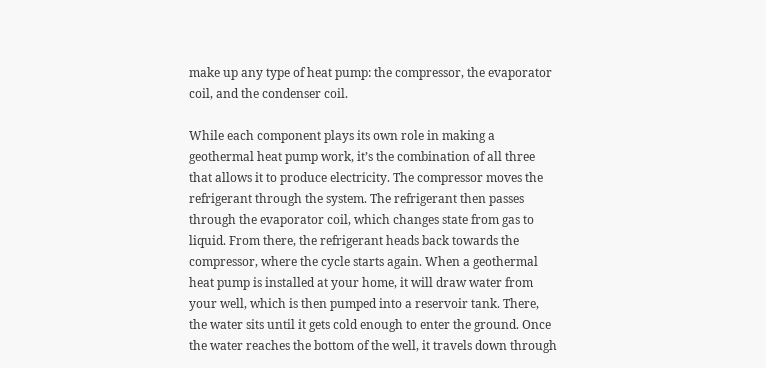make up any type of heat pump: the compressor, the evaporator coil, and the condenser coil.

While each component plays its own role in making a geothermal heat pump work, it’s the combination of all three that allows it to produce electricity. The compressor moves the refrigerant through the system. The refrigerant then passes through the evaporator coil, which changes state from gas to liquid. From there, the refrigerant heads back towards the compressor, where the cycle starts again. When a geothermal heat pump is installed at your home, it will draw water from your well, which is then pumped into a reservoir tank. There, the water sits until it gets cold enough to enter the ground. Once the water reaches the bottom of the well, it travels down through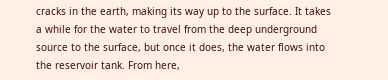cracks in the earth, making its way up to the surface. It takes a while for the water to travel from the deep underground source to the surface, but once it does, the water flows into the reservoir tank. From here,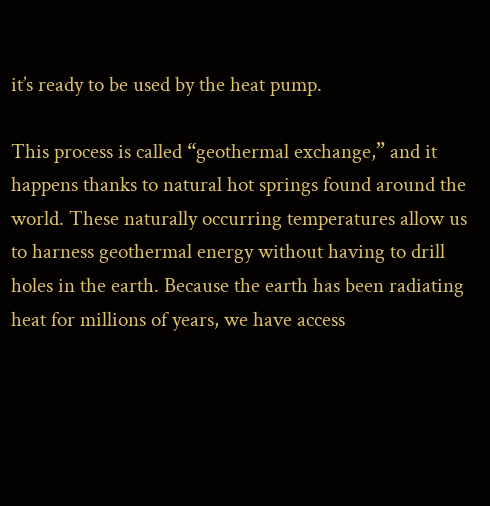it’s ready to be used by the heat pump.

This process is called “geothermal exchange,” and it happens thanks to natural hot springs found around the world. These naturally occurring temperatures allow us to harness geothermal energy without having to drill holes in the earth. Because the earth has been radiating heat for millions of years, we have access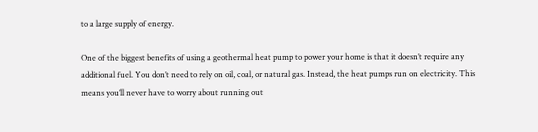to a large supply of energy.

One of the biggest benefits of using a geothermal heat pump to power your home is that it doesn’t require any additional fuel. You don’t need to rely on oil, coal, or natural gas. Instead, the heat pumps run on electricity. This means you’ll never have to worry about running out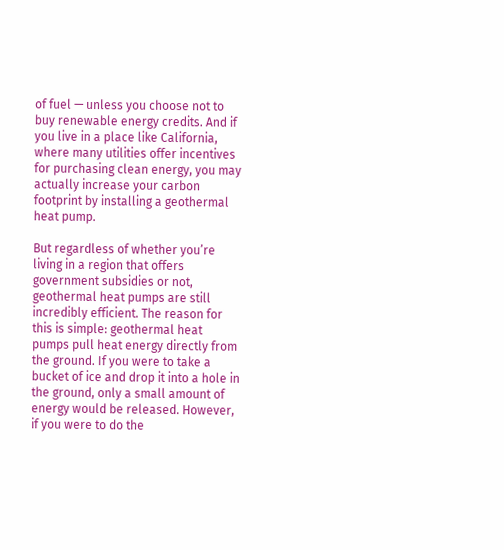of fuel — unless you choose not to buy renewable energy credits. And if you live in a place like California, where many utilities offer incentives for purchasing clean energy, you may actually increase your carbon footprint by installing a geothermal heat pump.

But regardless of whether you’re living in a region that offers government subsidies or not, geothermal heat pumps are still incredibly efficient. The reason for this is simple: geothermal heat pumps pull heat energy directly from the ground. If you were to take a bucket of ice and drop it into a hole in the ground, only a small amount of energy would be released. However, if you were to do the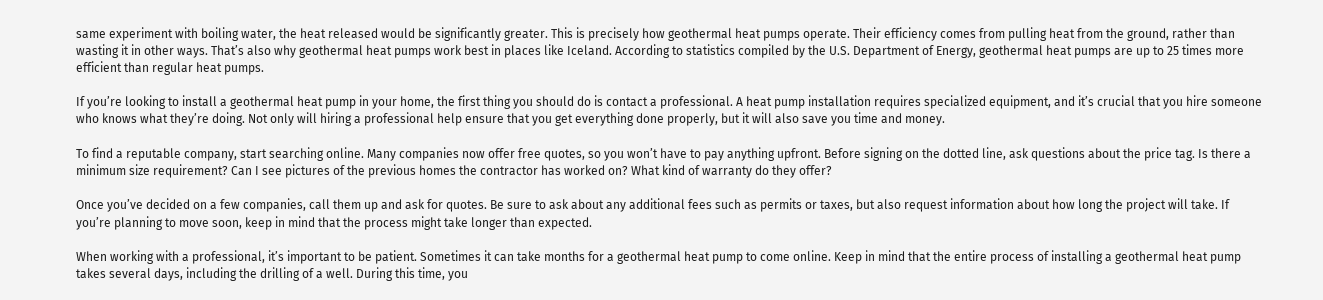same experiment with boiling water, the heat released would be significantly greater. This is precisely how geothermal heat pumps operate. Their efficiency comes from pulling heat from the ground, rather than wasting it in other ways. That’s also why geothermal heat pumps work best in places like Iceland. According to statistics compiled by the U.S. Department of Energy, geothermal heat pumps are up to 25 times more efficient than regular heat pumps.

If you’re looking to install a geothermal heat pump in your home, the first thing you should do is contact a professional. A heat pump installation requires specialized equipment, and it’s crucial that you hire someone who knows what they’re doing. Not only will hiring a professional help ensure that you get everything done properly, but it will also save you time and money.

To find a reputable company, start searching online. Many companies now offer free quotes, so you won’t have to pay anything upfront. Before signing on the dotted line, ask questions about the price tag. Is there a minimum size requirement? Can I see pictures of the previous homes the contractor has worked on? What kind of warranty do they offer?

Once you’ve decided on a few companies, call them up and ask for quotes. Be sure to ask about any additional fees such as permits or taxes, but also request information about how long the project will take. If you’re planning to move soon, keep in mind that the process might take longer than expected.

When working with a professional, it’s important to be patient. Sometimes it can take months for a geothermal heat pump to come online. Keep in mind that the entire process of installing a geothermal heat pump takes several days, including the drilling of a well. During this time, you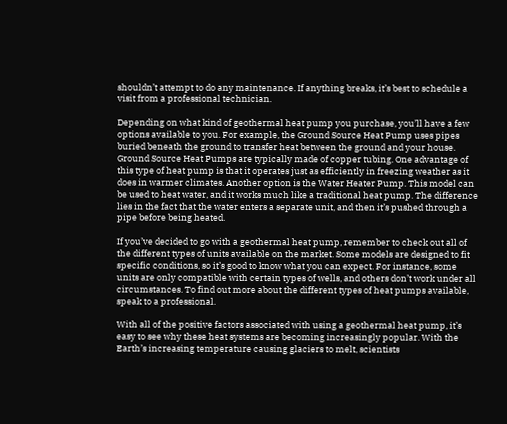shouldn’t attempt to do any maintenance. If anything breaks, it’s best to schedule a visit from a professional technician.

Depending on what kind of geothermal heat pump you purchase, you’ll have a few options available to you. For example, the Ground Source Heat Pump uses pipes buried beneath the ground to transfer heat between the ground and your house. Ground Source Heat Pumps are typically made of copper tubing. One advantage of this type of heat pump is that it operates just as efficiently in freezing weather as it does in warmer climates. Another option is the Water Heater Pump. This model can be used to heat water, and it works much like a traditional heat pump. The difference lies in the fact that the water enters a separate unit, and then it’s pushed through a pipe before being heated.

If you’ve decided to go with a geothermal heat pump, remember to check out all of the different types of units available on the market. Some models are designed to fit specific conditions, so it’s good to know what you can expect. For instance, some units are only compatible with certain types of wells, and others don’t work under all circumstances. To find out more about the different types of heat pumps available, speak to a professional.

With all of the positive factors associated with using a geothermal heat pump, it’s easy to see why these heat systems are becoming increasingly popular. With the Earth’s increasing temperature causing glaciers to melt, scientists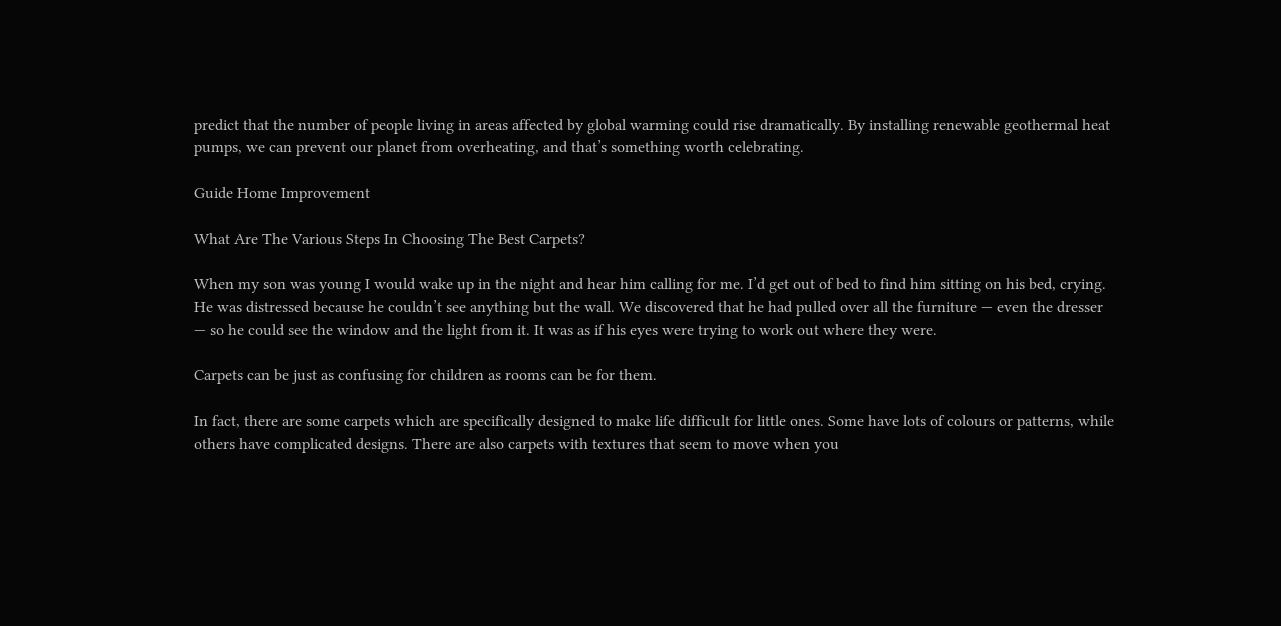predict that the number of people living in areas affected by global warming could rise dramatically. By installing renewable geothermal heat pumps, we can prevent our planet from overheating, and that’s something worth celebrating.

Guide Home Improvement

What Are The Various Steps In Choosing The Best Carpets?

When my son was young I would wake up in the night and hear him calling for me. I’d get out of bed to find him sitting on his bed, crying. He was distressed because he couldn’t see anything but the wall. We discovered that he had pulled over all the furniture — even the dresser — so he could see the window and the light from it. It was as if his eyes were trying to work out where they were.

Carpets can be just as confusing for children as rooms can be for them.

In fact, there are some carpets which are specifically designed to make life difficult for little ones. Some have lots of colours or patterns, while others have complicated designs. There are also carpets with textures that seem to move when you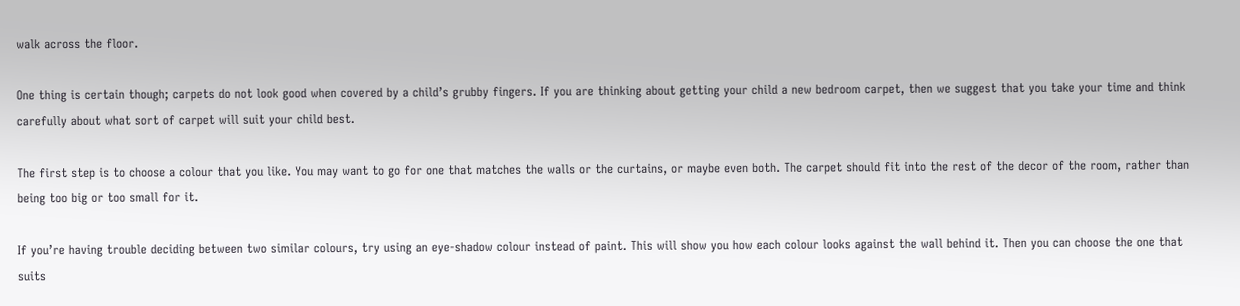walk across the floor.

One thing is certain though; carpets do not look good when covered by a child’s grubby fingers. If you are thinking about getting your child a new bedroom carpet, then we suggest that you take your time and think carefully about what sort of carpet will suit your child best.

The first step is to choose a colour that you like. You may want to go for one that matches the walls or the curtains, or maybe even both. The carpet should fit into the rest of the decor of the room, rather than being too big or too small for it.

If you’re having trouble deciding between two similar colours, try using an eye-shadow colour instead of paint. This will show you how each colour looks against the wall behind it. Then you can choose the one that suits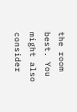the room best. You might also consider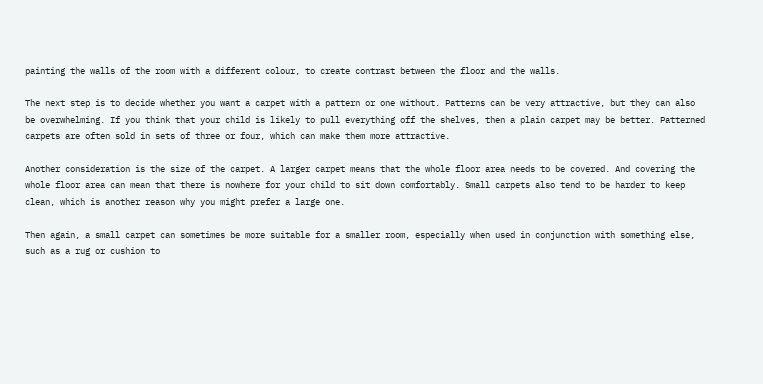painting the walls of the room with a different colour, to create contrast between the floor and the walls.

The next step is to decide whether you want a carpet with a pattern or one without. Patterns can be very attractive, but they can also be overwhelming. If you think that your child is likely to pull everything off the shelves, then a plain carpet may be better. Patterned carpets are often sold in sets of three or four, which can make them more attractive.

Another consideration is the size of the carpet. A larger carpet means that the whole floor area needs to be covered. And covering the whole floor area can mean that there is nowhere for your child to sit down comfortably. Small carpets also tend to be harder to keep clean, which is another reason why you might prefer a large one.

Then again, a small carpet can sometimes be more suitable for a smaller room, especially when used in conjunction with something else, such as a rug or cushion to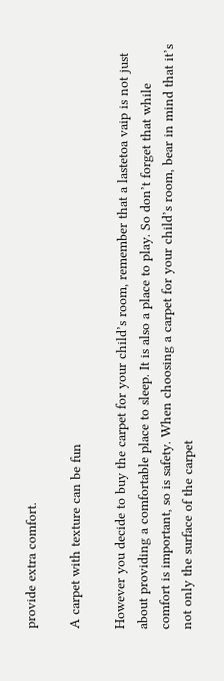provide extra comfort.

A carpet with texture can be fun

However you decide to buy the carpet for your child’s room, remember that a lastetoa vaip is not just about providing a comfortable place to sleep. It is also a place to play. So don’t forget that while comfort is important, so is safety. When choosing a carpet for your child’s room, bear in mind that it’s not only the surface of the carpet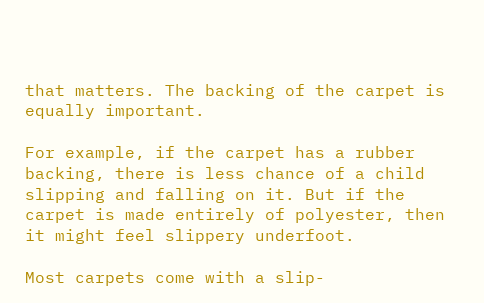that matters. The backing of the carpet is equally important.

For example, if the carpet has a rubber backing, there is less chance of a child slipping and falling on it. But if the carpet is made entirely of polyester, then it might feel slippery underfoot.

Most carpets come with a slip-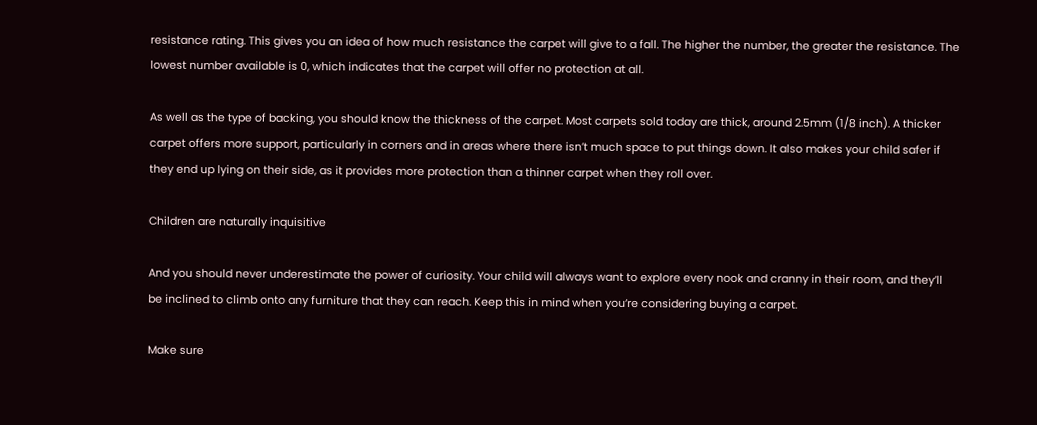resistance rating. This gives you an idea of how much resistance the carpet will give to a fall. The higher the number, the greater the resistance. The lowest number available is 0, which indicates that the carpet will offer no protection at all.

As well as the type of backing, you should know the thickness of the carpet. Most carpets sold today are thick, around 2.5mm (1/8 inch). A thicker carpet offers more support, particularly in corners and in areas where there isn’t much space to put things down. It also makes your child safer if they end up lying on their side, as it provides more protection than a thinner carpet when they roll over.

Children are naturally inquisitive

And you should never underestimate the power of curiosity. Your child will always want to explore every nook and cranny in their room, and they’ll be inclined to climb onto any furniture that they can reach. Keep this in mind when you’re considering buying a carpet.

Make sure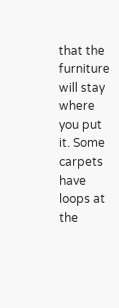that the furniture will stay where you put it. Some carpets have loops at the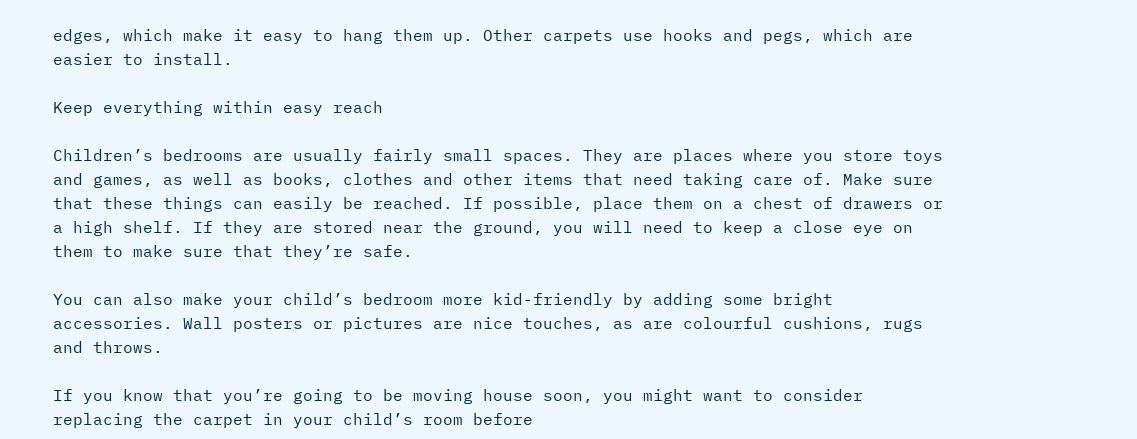edges, which make it easy to hang them up. Other carpets use hooks and pegs, which are easier to install.

Keep everything within easy reach

Children’s bedrooms are usually fairly small spaces. They are places where you store toys and games, as well as books, clothes and other items that need taking care of. Make sure that these things can easily be reached. If possible, place them on a chest of drawers or a high shelf. If they are stored near the ground, you will need to keep a close eye on them to make sure that they’re safe.

You can also make your child’s bedroom more kid-friendly by adding some bright accessories. Wall posters or pictures are nice touches, as are colourful cushions, rugs and throws.

If you know that you’re going to be moving house soon, you might want to consider replacing the carpet in your child’s room before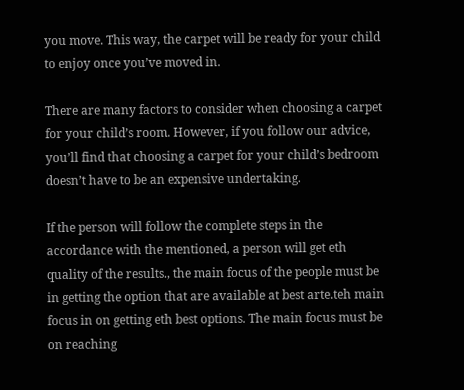you move. This way, the carpet will be ready for your child to enjoy once you’ve moved in.

There are many factors to consider when choosing a carpet for your child’s room. However, if you follow our advice, you’ll find that choosing a carpet for your child’s bedroom doesn’t have to be an expensive undertaking.

If the person will follow the complete steps in the accordance with the mentioned, a person will get eth quality of the results., the main focus of the people must be in getting the option that are available at best arte.teh main focus in on getting eth best options. The main focus must be on reaching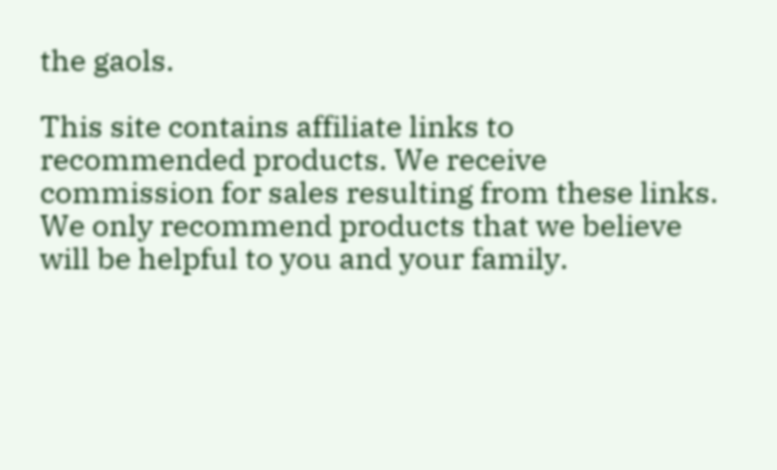the gaols.

This site contains affiliate links to recommended products. We receive commission for sales resulting from these links. We only recommend products that we believe will be helpful to you and your family.